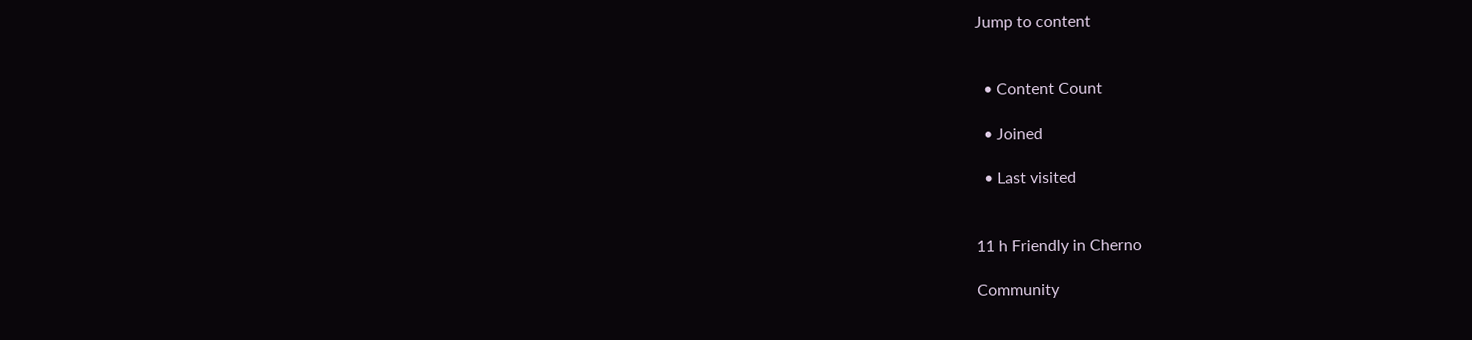Jump to content


  • Content Count

  • Joined

  • Last visited


11 h Friendly in Cherno

Community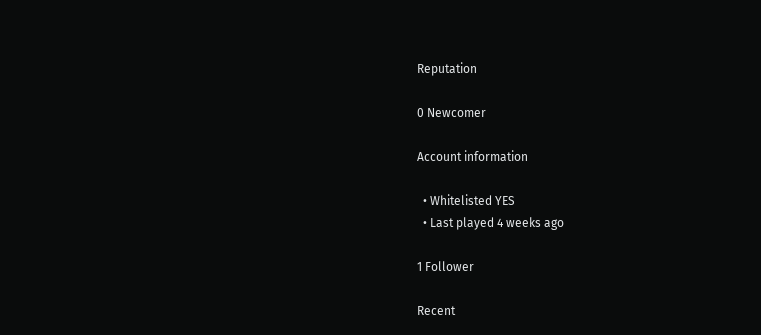Reputation

0 Newcomer

Account information

  • Whitelisted YES
  • Last played 4 weeks ago

1 Follower

Recent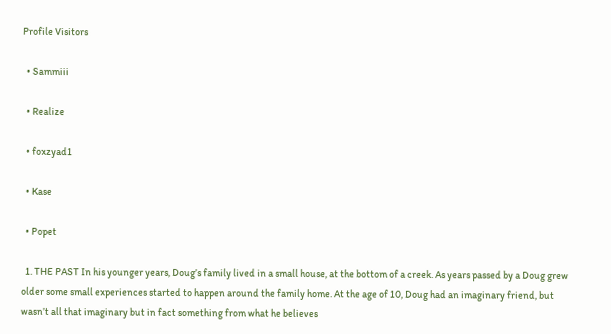Profile Visitors

  • Sammiii

  • Realize

  • foxzyad1

  • Kase

  • Popet

  1. THE PAST In his younger years, Doug’s family lived in a small house, at the bottom of a creek. As years passed by a Doug grew older some small experiences started to happen around the family home. At the age of 10, Doug had an imaginary friend, but wasn’t all that imaginary but in fact something from what he believes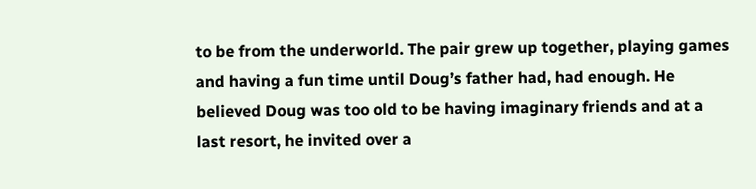to be from the underworld. The pair grew up together, playing games and having a fun time until Doug’s father had, had enough. He believed Doug was too old to be having imaginary friends and at a last resort, he invited over a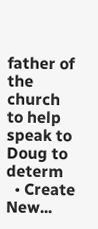father of the church to help speak to Doug to determ
  • Create New...